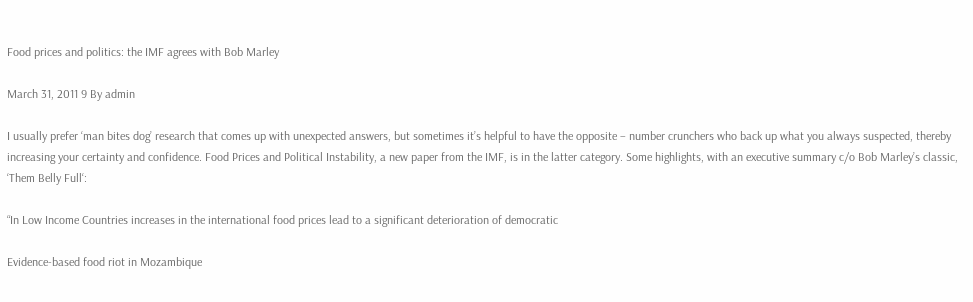Food prices and politics: the IMF agrees with Bob Marley

March 31, 2011 9 By admin

I usually prefer ‘man bites dog’ research that comes up with unexpected answers, but sometimes it’s helpful to have the opposite – number crunchers who back up what you always suspected, thereby increasing your certainty and confidence. Food Prices and Political Instability, a new paper from the IMF, is in the latter category. Some highlights, with an executive summary c/o Bob Marley’s classic, ‘Them Belly Full‘:

“In Low Income Countries increases in the international food prices lead to a significant deterioration of democratic

Evidence-based food riot in Mozambique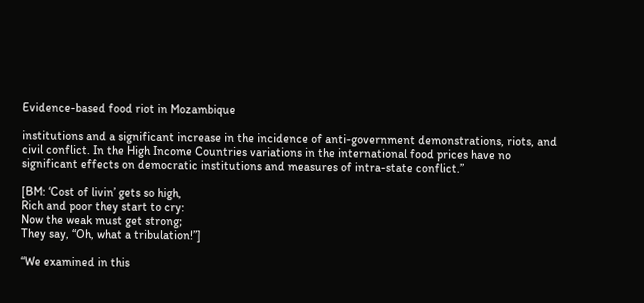Evidence-based food riot in Mozambique

institutions and a significant increase in the incidence of anti-government demonstrations, riots, and civil conflict. In the High Income Countries variations in the international food prices have no significant effects on democratic institutions and measures of intra-state conflict.”

[BM: ‘Cost of livin’ gets so high,
Rich and poor they start to cry:
Now the weak must get strong;
They say, “Oh, what a tribulation!”]

“We examined in this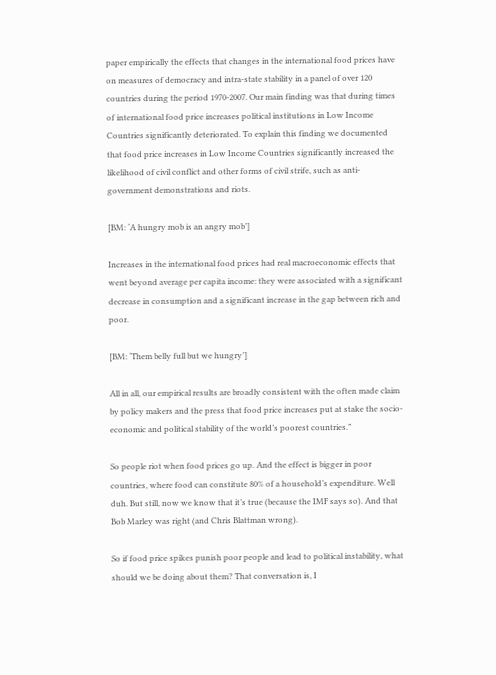paper empirically the effects that changes in the international food prices have on measures of democracy and intra-state stability in a panel of over 120 countries during the period 1970-2007. Our main finding was that during times of international food price increases political institutions in Low Income Countries significantly deteriorated. To explain this finding we documented that food price increases in Low Income Countries significantly increased the likelihood of civil conflict and other forms of civil strife, such as anti-government demonstrations and riots.

[BM: ‘A hungry mob is an angry mob’]

Increases in the international food prices had real macroeconomic effects that went beyond average per capita income: they were associated with a significant decrease in consumption and a significant increase in the gap between rich and poor.

[BM: ‘Them belly full but we hungry’]

All in all, our empirical results are broadly consistent with the often made claim by policy makers and the press that food price increases put at stake the socio-economic and political stability of the world’s poorest countries.”

So people riot when food prices go up. And the effect is bigger in poor countries, where food can constitute 80% of a household’s expenditure. Well duh. But still, now we know that it’s true (because the IMF says so). And that Bob Marley was right (and Chris Blattman wrong).

So if food price spikes punish poor people and lead to political instability, what should we be doing about them? That conversation is, I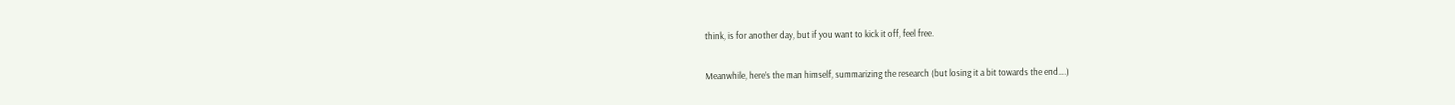think, is for another day, but if you want to kick it off, feel free.

Meanwhile, here’s the man himself, summarizing the research (but losing it a bit towards the end….)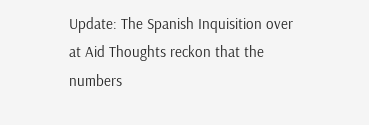Update: The Spanish Inquisition over at Aid Thoughts reckon that the numbers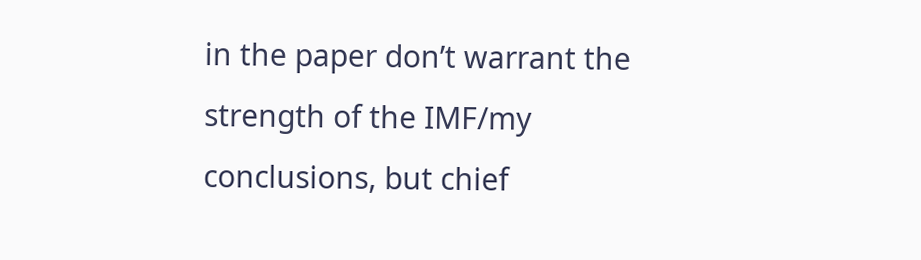in the paper don’t warrant the strength of the IMF/my conclusions, but chief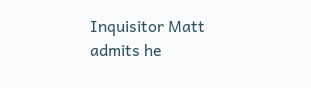Inquisitor Matt admits he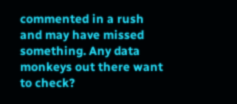commented in a rush and may have missed something. Any data monkeys out there want to check?